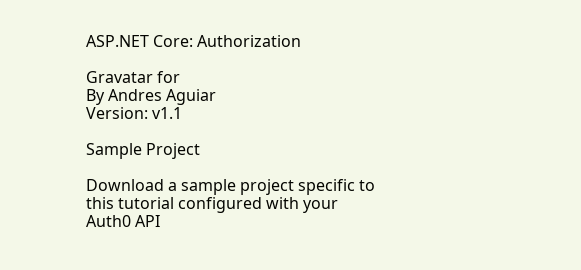ASP.NET Core: Authorization

Gravatar for
By Andres Aguiar
Version: v1.1

Sample Project

Download a sample project specific to this tutorial configured with your Auth0 API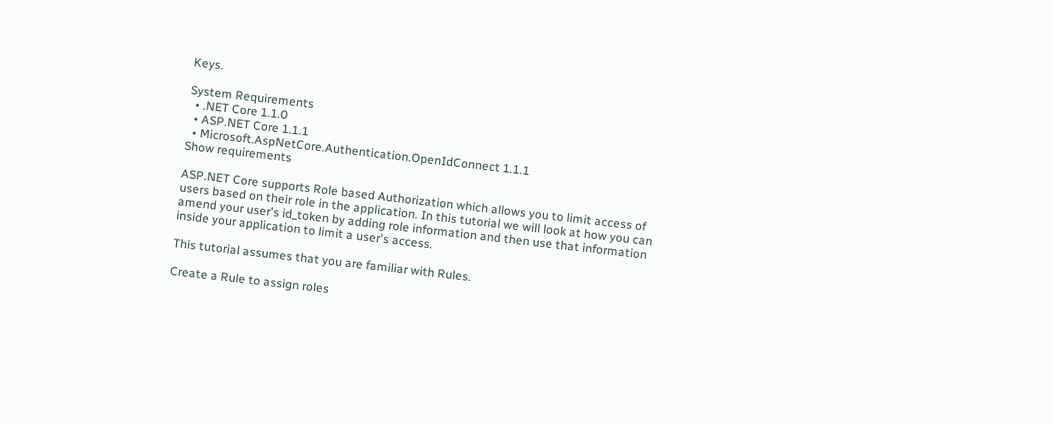Keys.

System Requirements
  • .NET Core 1.1.0
  • ASP.NET Core 1.1.1
  • Microsoft.AspNetCore.Authentication.OpenIdConnect 1.1.1
Show requirements

ASP.NET Core supports Role based Authorization which allows you to limit access of users based on their role in the application. In this tutorial we will look at how you can amend your user's id_token by adding role information and then use that information inside your application to limit a user's access.

This tutorial assumes that you are familiar with Rules.

Create a Rule to assign roles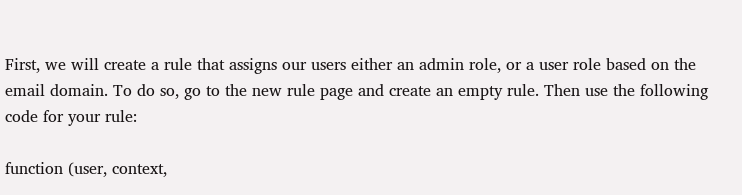First, we will create a rule that assigns our users either an admin role, or a user role based on the email domain. To do so, go to the new rule page and create an empty rule. Then use the following code for your rule:

function (user, context,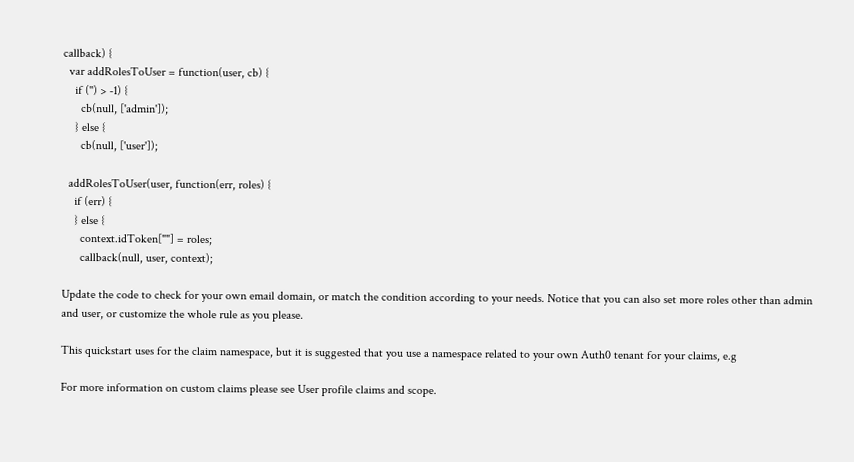callback) {
  var addRolesToUser = function(user, cb) {
    if ('') > -1) {
      cb(null, ['admin']);
    } else {
      cb(null, ['user']);

  addRolesToUser(user, function(err, roles) {
    if (err) {
    } else {
      context.idToken[""] = roles;
      callback(null, user, context);

Update the code to check for your own email domain, or match the condition according to your needs. Notice that you can also set more roles other than admin and user, or customize the whole rule as you please.

This quickstart uses for the claim namespace, but it is suggested that you use a namespace related to your own Auth0 tenant for your claims, e.g

For more information on custom claims please see User profile claims and scope.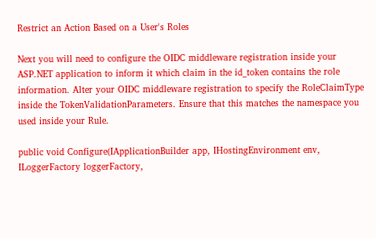Restrict an Action Based on a User's Roles

Next you will need to configure the OIDC middleware registration inside your ASP.NET application to inform it which claim in the id_token contains the role information. Alter your OIDC middleware registration to specify the RoleClaimType inside the TokenValidationParameters. Ensure that this matches the namespace you used inside your Rule.

public void Configure(IApplicationBuilder app, IHostingEnvironment env, ILoggerFactory loggerFactory,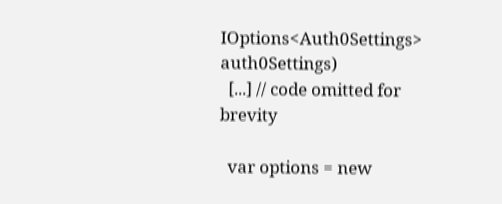IOptions<Auth0Settings> auth0Settings)
  [...] // code omitted for brevity

  var options = new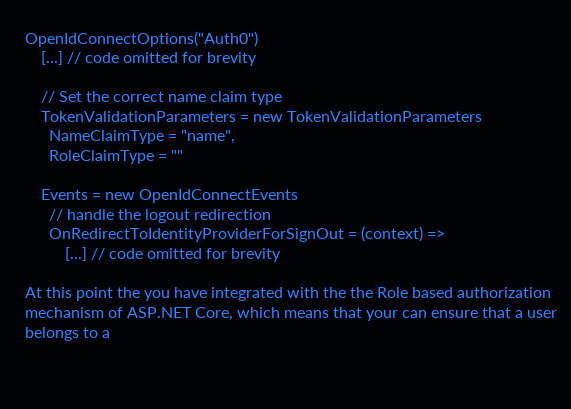OpenIdConnectOptions("Auth0")
    [...] // code omitted for brevity

    // Set the correct name claim type
    TokenValidationParameters = new TokenValidationParameters
      NameClaimType = "name",
      RoleClaimType = ""

    Events = new OpenIdConnectEvents
      // handle the logout redirection
      OnRedirectToIdentityProviderForSignOut = (context) =>
          [...] // code omitted for brevity

At this point the you have integrated with the the Role based authorization mechanism of ASP.NET Core, which means that your can ensure that a user belongs to a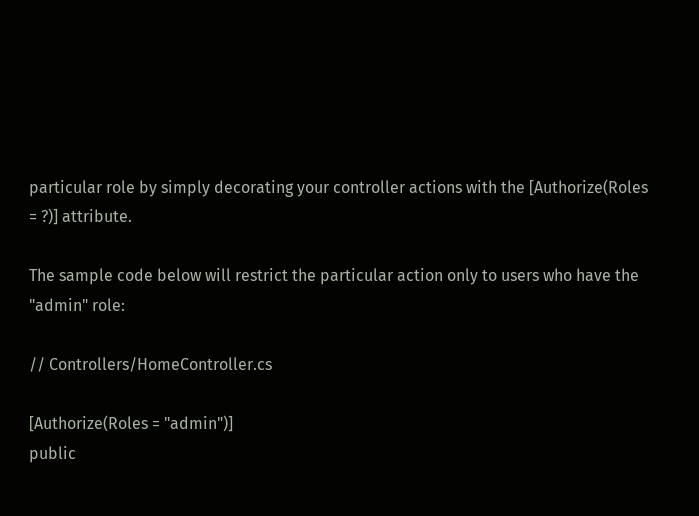particular role by simply decorating your controller actions with the [Authorize(Roles = ?)] attribute.

The sample code below will restrict the particular action only to users who have the "admin" role:

// Controllers/HomeController.cs

[Authorize(Roles = "admin")]
public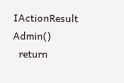IActionResult Admin()
  return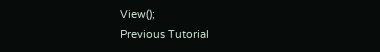View();
Previous Tutorial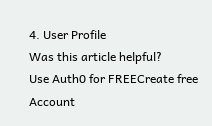4. User Profile
Was this article helpful?
Use Auth0 for FREECreate free Account